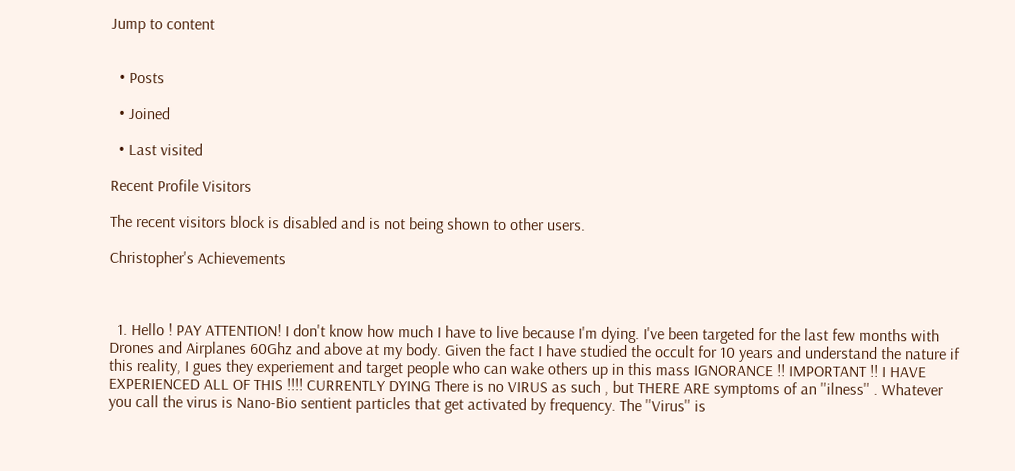Jump to content


  • Posts

  • Joined

  • Last visited

Recent Profile Visitors

The recent visitors block is disabled and is not being shown to other users.

Christopher's Achievements



  1. Hello ! PAY ATTENTION! I don't know how much I have to live because I'm dying. I've been targeted for the last few months with Drones and Airplanes 60Ghz and above at my body. Given the fact I have studied the occult for 10 years and understand the nature if this reality, I gues they experiement and target people who can wake others up in this mass IGNORANCE !! IMPORTANT !! I HAVE EXPERIENCED ALL OF THIS !!!! CURRENTLY DYING There is no VIRUS as such , but THERE ARE symptoms of an ''ilness'' . Whatever you call the virus is Nano-Bio sentient particles that get activated by frequency. The ''Virus'' is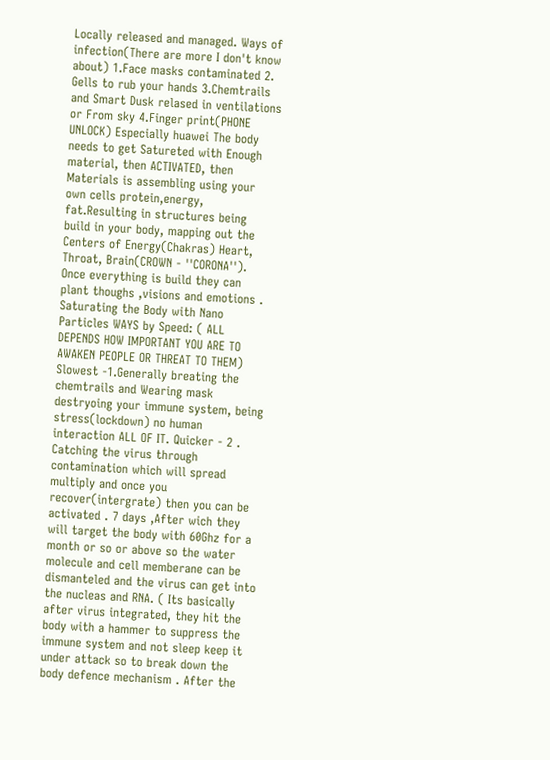Locally released and managed. Ways of infection(There are more I don't know about) 1.Face masks contaminated 2. Gells to rub your hands 3.Chemtrails and Smart Dusk relased in ventilations or From sky 4.Finger print(PHONE UNLOCK) Especially huawei The body needs to get Satureted with Enough material, then ACTIVATED, then Materials is assembling using your own cells protein,energy, fat.Resulting in structures being build in your body, mapping out the Centers of Energy(Chakras) Heart, Throat, Brain(CROWN - ''CORONA''). Once everything is build they can plant thoughs ,visions and emotions . Saturating the Body with Nano Particles WAYS by Speed: ( ALL DEPENDS HOW IMPORTANT YOU ARE TO AWAKEN PEOPLE OR THREAT TO THEM) Slowest -1.Generally breating the chemtrails and Wearing mask destryoing your immune system, being stress(lockdown) no human interaction ALL OF IT. Quicker - 2 . Catching the virus through contamination which will spread multiply and once you recover(intergrate) then you can be activated . 7 days ,After wich they will target the body with 60Ghz for a month or so or above so the water molecule and cell memberane can be dismanteled and the virus can get into the nucleas and RNA. ( Its basically after virus integrated, they hit the body with a hammer to suppress the immune system and not sleep keep it under attack so to break down the body defence mechanism . After the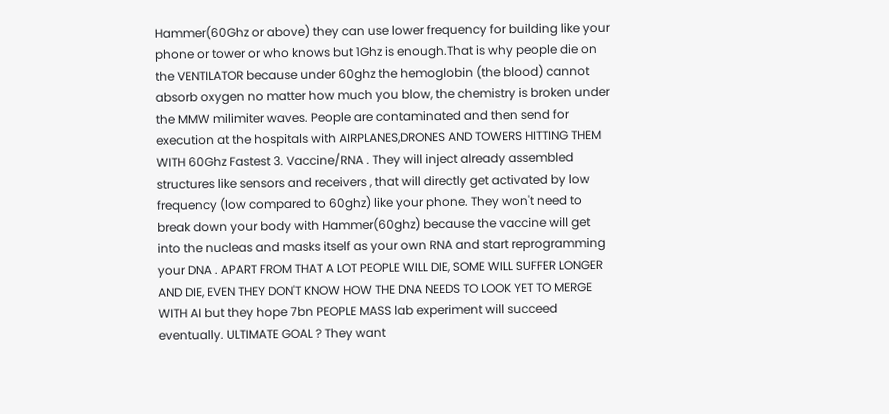Hammer(60Ghz or above) they can use lower frequency for building like your phone or tower or who knows but 1Ghz is enough.That is why people die on the VENTILATOR because under 60ghz the hemoglobin (the blood) cannot absorb oxygen no matter how much you blow, the chemistry is broken under the MMW milimiter waves. People are contaminated and then send for execution at the hospitals with AIRPLANES,DRONES AND TOWERS HITTING THEM WITH 60Ghz Fastest 3. Vaccine/RNA . They will inject already assembled structures like sensors and receivers , that will directly get activated by low frequency (low compared to 60ghz) like your phone. They won't need to break down your body with Hammer(60ghz) because the vaccine will get into the nucleas and masks itself as your own RNA and start reprogramming your DNA . APART FROM THAT A LOT PEOPLE WILL DIE, SOME WILL SUFFER LONGER AND DIE, EVEN THEY DON'T KNOW HOW THE DNA NEEDS TO LOOK YET TO MERGE WITH AI but they hope 7bn PEOPLE MASS lab experiment will succeed eventually. ULTIMATE GOAL ? They want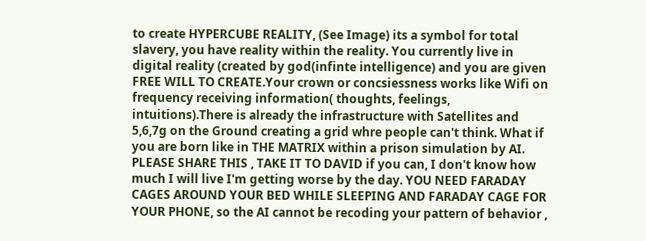to create HYPERCUBE REALITY, (See Image) its a symbol for total slavery, you have reality within the reality. You currently live in digital reality (created by god(infinte intelligence) and you are given FREE WILL TO CREATE.Your crown or concsiessness works like Wifi on frequency receiving information( thoughts, feelings, intuitions).There is already the infrastructure with Satellites and 5,6,7g on the Ground creating a grid whre people can't think. What if you are born like in THE MATRIX within a prison simulation by AI. PLEASE SHARE THIS , TAKE IT TO DAVID if you can, I don't know how much I will live I'm getting worse by the day. YOU NEED FARADAY CAGES AROUND YOUR BED WHILE SLEEPING AND FARADAY CAGE FOR YOUR PHONE, so the AI cannot be recoding your pattern of behavior ,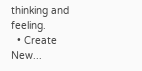thinking and feeling.
  • Create New...